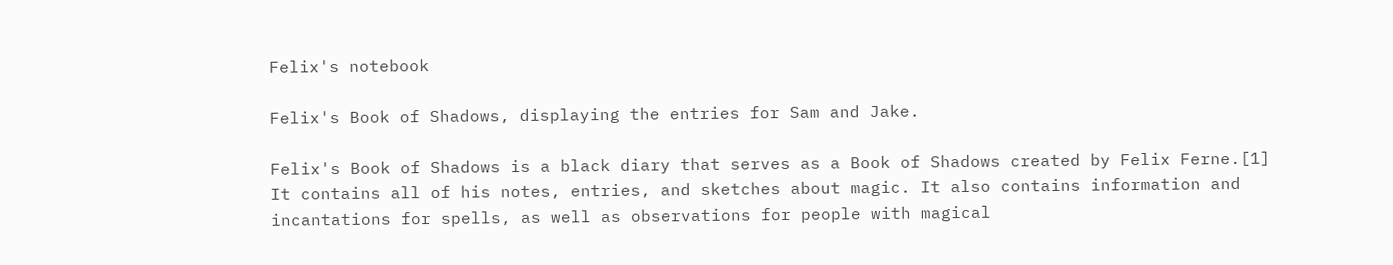Felix's notebook

Felix's Book of Shadows, displaying the entries for Sam and Jake.

Felix's Book of Shadows is a black diary that serves as a Book of Shadows created by Felix Ferne.[1] It contains all of his notes, entries, and sketches about magic. It also contains information and incantations for spells, as well as observations for people with magical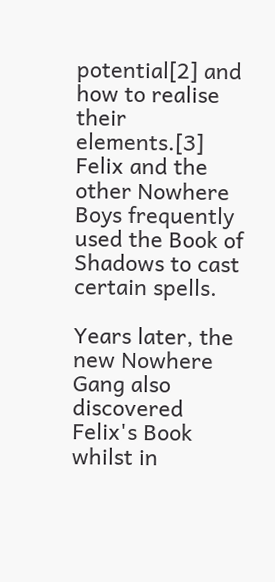potential[2] and how to realise their elements.[3] Felix and the other Nowhere Boys frequently used the Book of Shadows to cast certain spells.

Years later, the new Nowhere Gang also discovered Felix's Book whilst in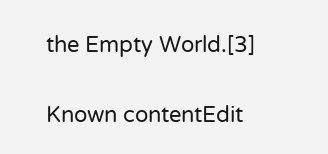the Empty World.[3]

Known contentEdit